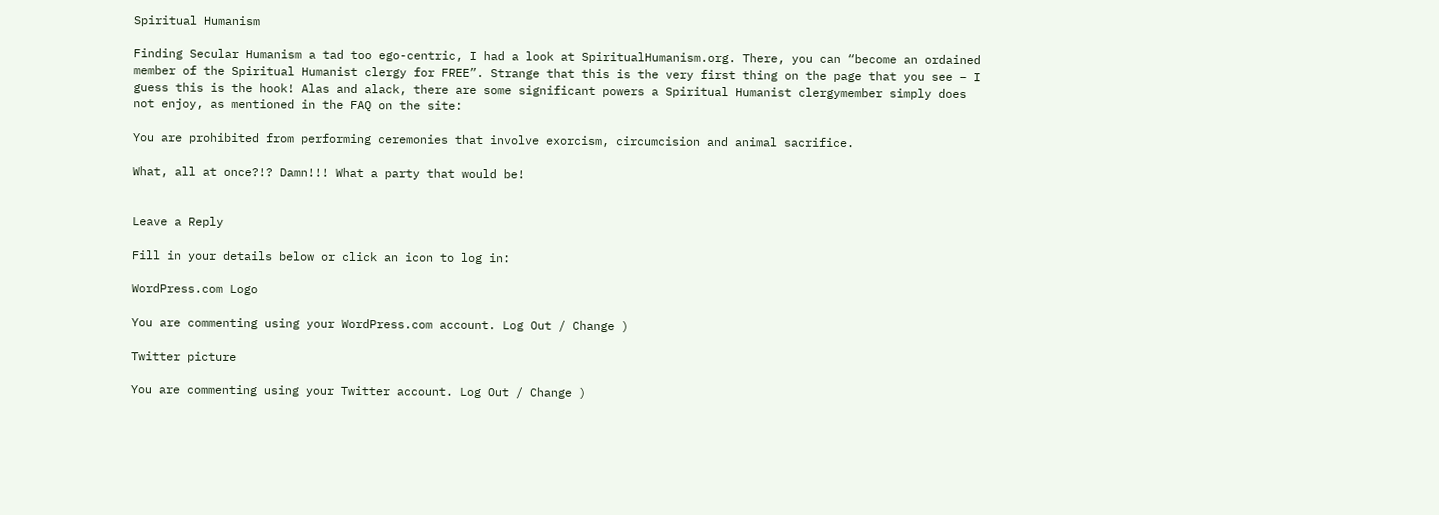Spiritual Humanism

Finding Secular Humanism a tad too ego-centric, I had a look at SpiritualHumanism.org. There, you can “become an ordained member of the Spiritual Humanist clergy for FREE”. Strange that this is the very first thing on the page that you see – I guess this is the hook! Alas and alack, there are some significant powers a Spiritual Humanist clergymember simply does not enjoy, as mentioned in the FAQ on the site:

You are prohibited from performing ceremonies that involve exorcism, circumcision and animal sacrifice.

What, all at once?!? Damn!!! What a party that would be!


Leave a Reply

Fill in your details below or click an icon to log in:

WordPress.com Logo

You are commenting using your WordPress.com account. Log Out / Change )

Twitter picture

You are commenting using your Twitter account. Log Out / Change )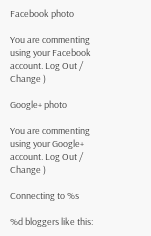Facebook photo

You are commenting using your Facebook account. Log Out / Change )

Google+ photo

You are commenting using your Google+ account. Log Out / Change )

Connecting to %s

%d bloggers like this: